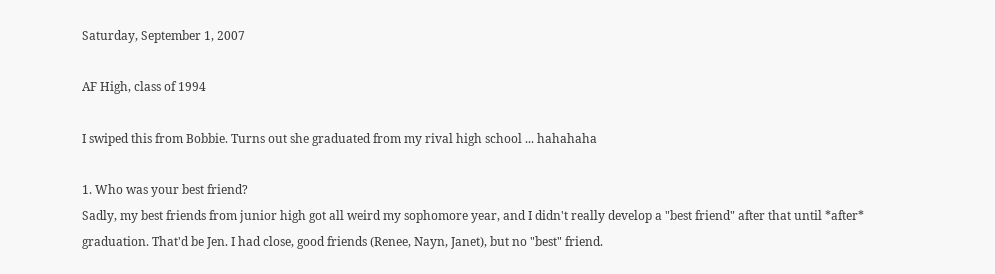Saturday, September 1, 2007

AF High, class of 1994

I swiped this from Bobbie. Turns out she graduated from my rival high school ... hahahaha

1. Who was your best friend?
Sadly, my best friends from junior high got all weird my sophomore year, and I didn't really develop a "best friend" after that until *after* graduation. That'd be Jen. I had close, good friends (Renee, Nayn, Janet), but no "best" friend.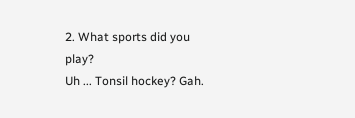2. What sports did you play?
Uh ... Tonsil hockey? Gah.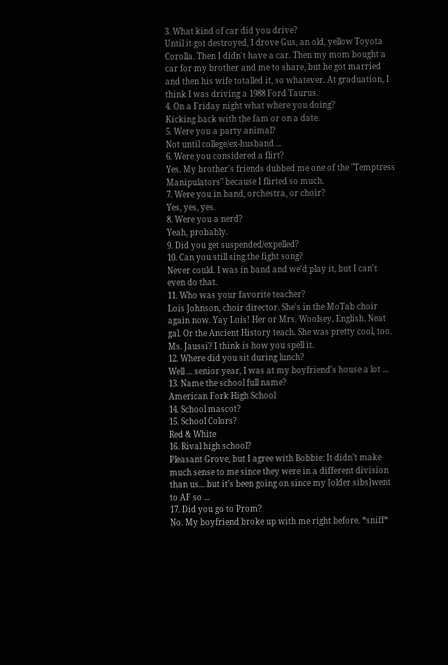3. What kind of car did you drive?
Until it got destroyed, I drove Gus, an old, yellow Toyota Corolla. Then I didn't have a car. Then my mom bought a car for my brother and me to share, but he got married and then his wife totalled it, so whatever. At graduation, I think I was driving a 1988 Ford Taurus.
4. On a Friday night what where you doing?
Kicking back with the fam or on a date.
5. Were you a party animal?
Not until college/ex-husband ...
6. Were you considered a flirt?
Yes. My brother's friends dubbed me one of the "Temptress Manipulators" because I flirted so much.
7. Were you in band, orchestra, or choir?
Yes, yes, yes.
8. Were you a nerd?
Yeah, probably.
9. Did you get suspended/expelled?
10. Can you still sing the fight song?
Never could. I was in band and we'd play it, but I can't even do that.
11. Who was your favorite teacher?
Lois Johnson, choir director. She's in the MoTab choir again now. Yay Lois! Her or Mrs. Woolsey, English. Neat gal. Or the Ancient History teach. She was pretty cool, too. Ms. Jaussi? I think is how you spell it.
12. Where did you sit during lunch?
Well ... senior year, I was at my boyfriend's house a lot ...
13. Name the school full name?
American Fork High School
14. School mascot?
15. School Colors?
Red & White
16. Rival high school?
Pleasant Grove, but I agree with Bobbie: It didn’t make much sense to me since they were in a different division than us... but it’s been going on since my [older sibs]went to AF so ...
17. Did you go to Prom?
No. My boyfriend broke up with me right before. *sniff*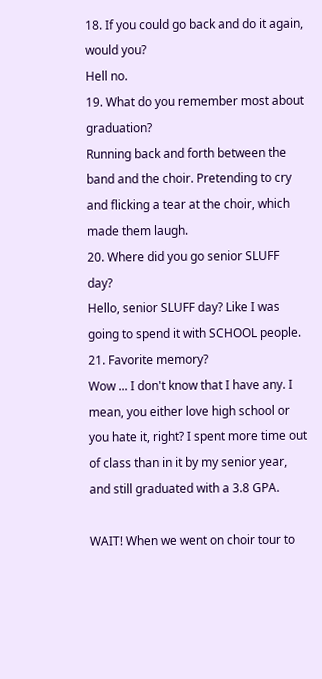18. If you could go back and do it again, would you?
Hell no.
19. What do you remember most about graduation?
Running back and forth between the band and the choir. Pretending to cry and flicking a tear at the choir, which made them laugh.
20. Where did you go senior SLUFF day?
Hello, senior SLUFF day? Like I was going to spend it with SCHOOL people.
21. Favorite memory?
Wow ... I don't know that I have any. I mean, you either love high school or you hate it, right? I spent more time out of class than in it by my senior year, and still graduated with a 3.8 GPA.

WAIT! When we went on choir tour to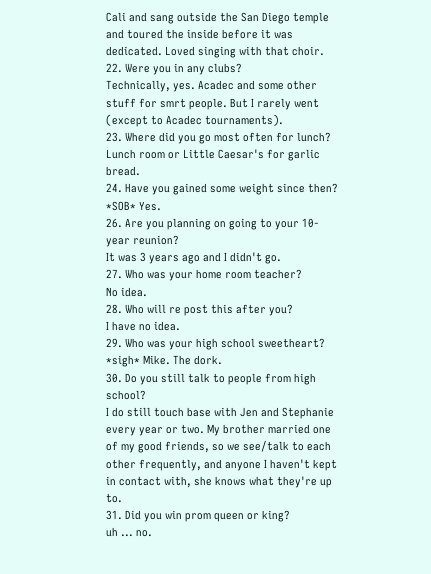Cali and sang outside the San Diego temple and toured the inside before it was dedicated. Loved singing with that choir.
22. Were you in any clubs?
Technically, yes. Acadec and some other stuff for smrt people. But I rarely went (except to Acadec tournaments).
23. Where did you go most often for lunch?
Lunch room or Little Caesar's for garlic bread.
24. Have you gained some weight since then?
*SOB* Yes.
26. Are you planning on going to your 10-year reunion?
It was 3 years ago and I didn't go.
27. Who was your home room teacher?
No idea.
28. Who will re post this after you?
I have no idea.
29. Who was your high school sweetheart?
*sigh* Mike. The dork.
30. Do you still talk to people from high school?
I do still touch base with Jen and Stephanie every year or two. My brother married one of my good friends, so we see/talk to each other frequently, and anyone I haven't kept in contact with, she knows what they're up to.
31. Did you win prom queen or king?
uh ... no.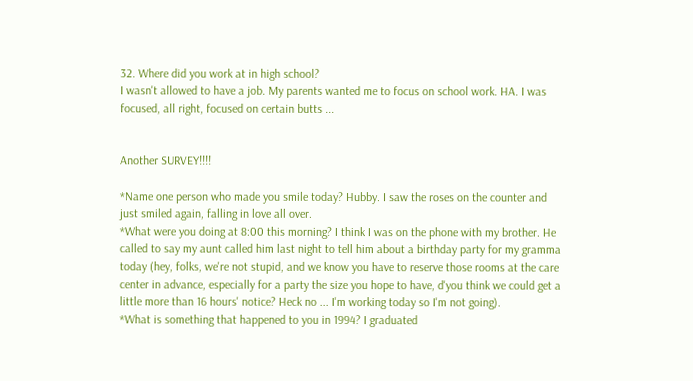32. Where did you work at in high school?
I wasn't allowed to have a job. My parents wanted me to focus on school work. HA. I was focused, all right, focused on certain butts ...


Another SURVEY!!!!

*Name one person who made you smile today? Hubby. I saw the roses on the counter and just smiled again, falling in love all over.
*What were you doing at 8:00 this morning? I think I was on the phone with my brother. He called to say my aunt called him last night to tell him about a birthday party for my gramma today (hey, folks, we're not stupid, and we know you have to reserve those rooms at the care center in advance, especially for a party the size you hope to have, d'you think we could get a little more than 16 hours' notice? Heck no ... I'm working today so I'm not going).
*What is something that happened to you in 1994? I graduated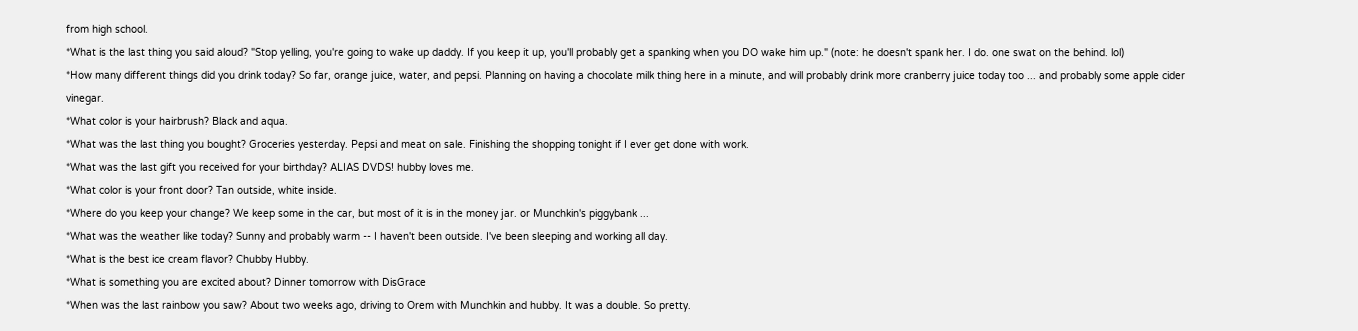from high school.
*What is the last thing you said aloud? "Stop yelling, you're going to wake up daddy. If you keep it up, you'll probably get a spanking when you DO wake him up." (note: he doesn't spank her. I do. one swat on the behind. lol)
*How many different things did you drink today? So far, orange juice, water, and pepsi. Planning on having a chocolate milk thing here in a minute, and will probably drink more cranberry juice today too ... and probably some apple cider vinegar.
*What color is your hairbrush? Black and aqua.
*What was the last thing you bought? Groceries yesterday. Pepsi and meat on sale. Finishing the shopping tonight if I ever get done with work.
*What was the last gift you received for your birthday? ALIAS DVDS! hubby loves me.
*What color is your front door? Tan outside, white inside.
*Where do you keep your change? We keep some in the car, but most of it is in the money jar. or Munchkin's piggybank ...
*What was the weather like today? Sunny and probably warm -- I haven't been outside. I've been sleeping and working all day.
*What is the best ice cream flavor? Chubby Hubby.
*What is something you are excited about? Dinner tomorrow with DisGrace
*When was the last rainbow you saw? About two weeks ago, driving to Orem with Munchkin and hubby. It was a double. So pretty.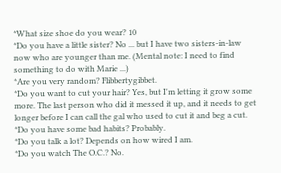*What size shoe do you wear? 10
*Do you have a little sister? No ... but I have two sisters-in-law now who are younger than me. (Mental note: I need to find something to do with Marie ...)
*Are you very random? Flibbertygibbet.
*Do you want to cut your hair? Yes, but I'm letting it grow some more. The last person who did it messed it up, and it needs to get longer before I can call the gal who used to cut it and beg a cut.
*Do you have some bad habits? Probably.
*Do you talk a lot? Depends on how wired I am.
*Do you watch The O.C.? No.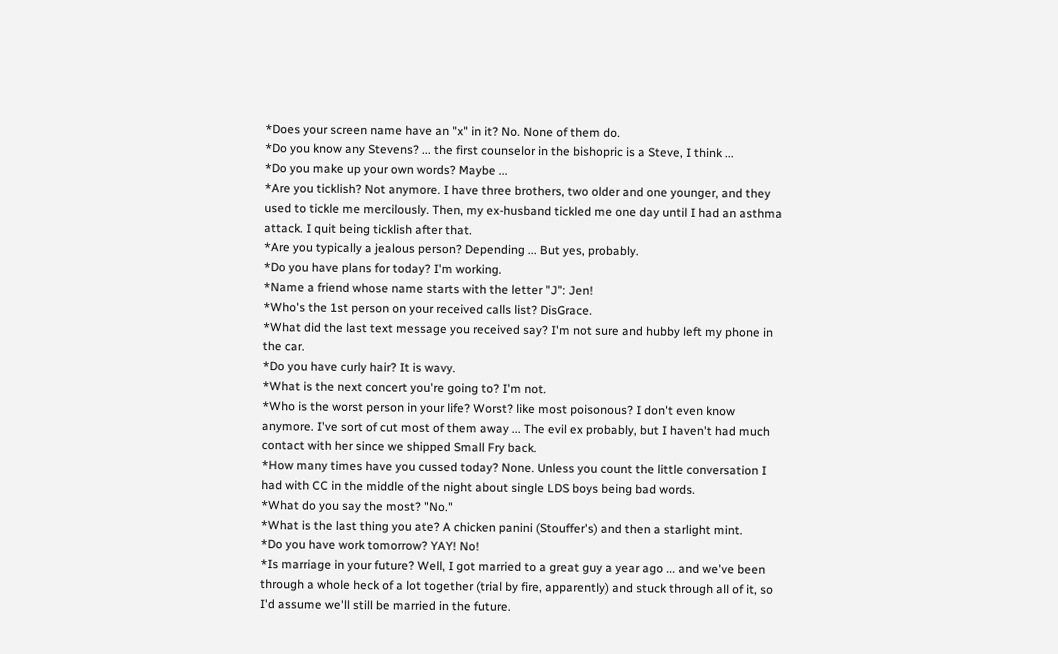*Does your screen name have an "x" in it? No. None of them do.
*Do you know any Stevens? ... the first counselor in the bishopric is a Steve, I think ...
*Do you make up your own words? Maybe ...
*Are you ticklish? Not anymore. I have three brothers, two older and one younger, and they used to tickle me mercilously. Then, my ex-husband tickled me one day until I had an asthma attack. I quit being ticklish after that.
*Are you typically a jealous person? Depending ... But yes, probably.
*Do you have plans for today? I'm working.
*Name a friend whose name starts with the letter "J": Jen!
*Who's the 1st person on your received calls list? DisGrace.
*What did the last text message you received say? I'm not sure and hubby left my phone in the car.
*Do you have curly hair? It is wavy.
*What is the next concert you're going to? I'm not.
*Who is the worst person in your life? Worst? like most poisonous? I don't even know anymore. I've sort of cut most of them away ... The evil ex probably, but I haven't had much contact with her since we shipped Small Fry back.
*How many times have you cussed today? None. Unless you count the little conversation I had with CC in the middle of the night about single LDS boys being bad words.
*What do you say the most? "No."
*What is the last thing you ate? A chicken panini (Stouffer's) and then a starlight mint.
*Do you have work tomorrow? YAY! No!
*Is marriage in your future? Well, I got married to a great guy a year ago ... and we've been through a whole heck of a lot together (trial by fire, apparently) and stuck through all of it, so I'd assume we'll still be married in the future.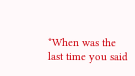*When was the last time you said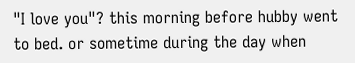"I love you"? this morning before hubby went to bed. or sometime during the day when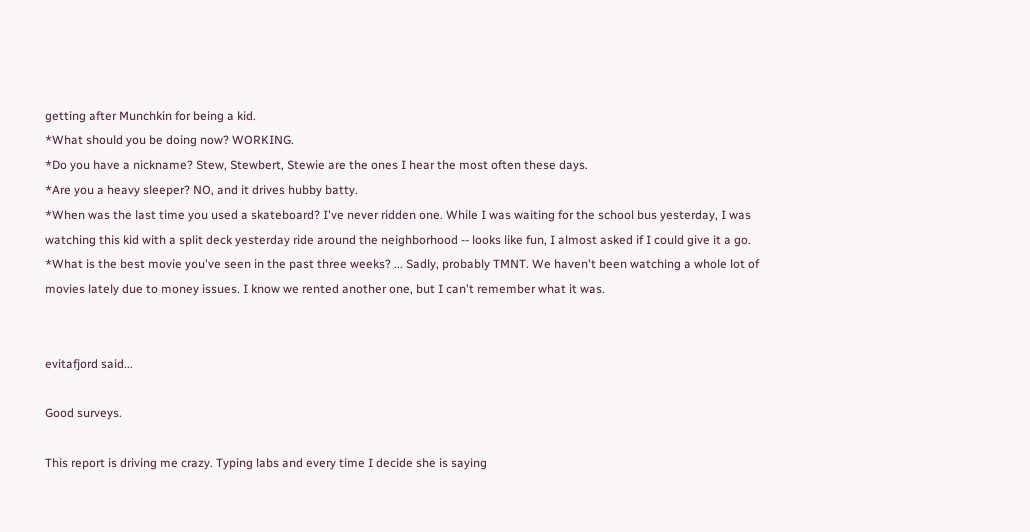getting after Munchkin for being a kid.
*What should you be doing now? WORKING.
*Do you have a nickname? Stew, Stewbert, Stewie are the ones I hear the most often these days.
*Are you a heavy sleeper? NO, and it drives hubby batty.
*When was the last time you used a skateboard? I've never ridden one. While I was waiting for the school bus yesterday, I was watching this kid with a split deck yesterday ride around the neighborhood -- looks like fun, I almost asked if I could give it a go.
*What is the best movie you've seen in the past three weeks? ... Sadly, probably TMNT. We haven't been watching a whole lot of movies lately due to money issues. I know we rented another one, but I can't remember what it was.


evitafjord said...

Good surveys.

This report is driving me crazy. Typing labs and every time I decide she is saying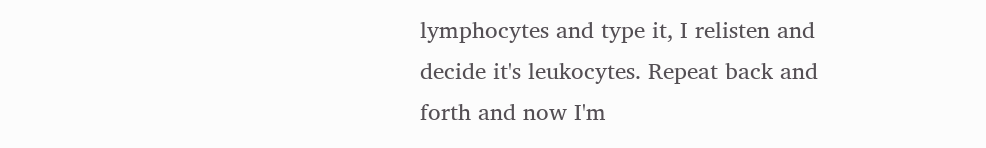lymphocytes and type it, I relisten and decide it's leukocytes. Repeat back and forth and now I'm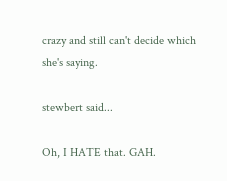crazy and still can't decide which she's saying.

stewbert said...

Oh, I HATE that. GAH.